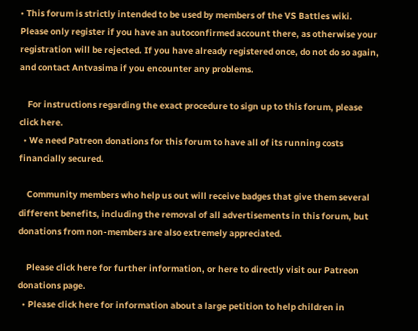• This forum is strictly intended to be used by members of the VS Battles wiki. Please only register if you have an autoconfirmed account there, as otherwise your registration will be rejected. If you have already registered once, do not do so again, and contact Antvasima if you encounter any problems.

    For instructions regarding the exact procedure to sign up to this forum, please click here.
  • We need Patreon donations for this forum to have all of its running costs financially secured.

    Community members who help us out will receive badges that give them several different benefits, including the removal of all advertisements in this forum, but donations from non-members are also extremely appreciated.

    Please click here for further information, or here to directly visit our Patreon donations page.
  • Please click here for information about a large petition to help children in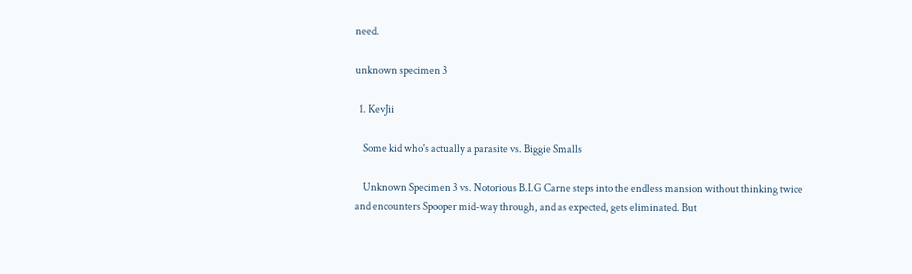need.

unknown specimen 3

  1. KevJii

    Some kid who's actually a parasite vs. Biggie Smalls

    Unknown Specimen 3 vs. Notorious B.I.G Carne steps into the endless mansion without thinking twice and encounters Spooper mid-way through, and as expected, gets eliminated. But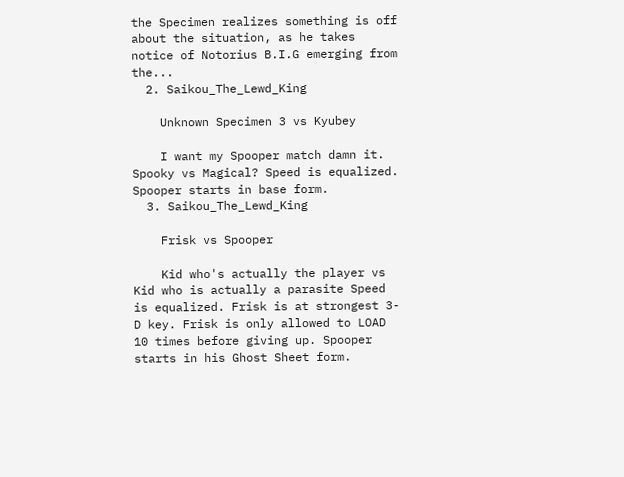the Specimen realizes something is off about the situation, as he takes notice of Notorius B.I.G emerging from the...
  2. Saikou_The_Lewd_King

    Unknown Specimen 3 vs Kyubey

    I want my Spooper match damn it. Spooky vs Magical? Speed is equalized. Spooper starts in base form.
  3. Saikou_The_Lewd_King

    Frisk vs Spooper

    Kid who's actually the player vs Kid who is actually a parasite Speed is equalized. Frisk is at strongest 3-D key. Frisk is only allowed to LOAD 10 times before giving up. Spooper starts in his Ghost Sheet form.